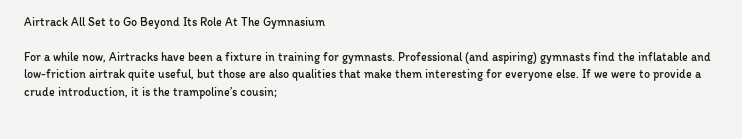Airtrack All Set to Go Beyond Its Role At The Gymnasium

For a while now, Airtracks have been a fixture in training for gymnasts. Professional (and aspiring) gymnasts find the inflatable and low-friction airtrak quite useful, but those are also qualities that make them interesting for everyone else. If we were to provide a crude introduction, it is the trampoline’s cousin;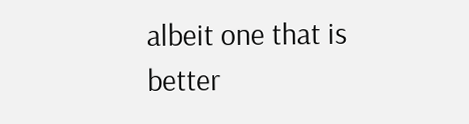albeit one that is better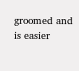groomed and is easier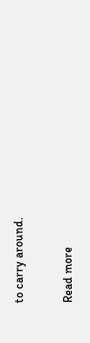to carry around.

Read more